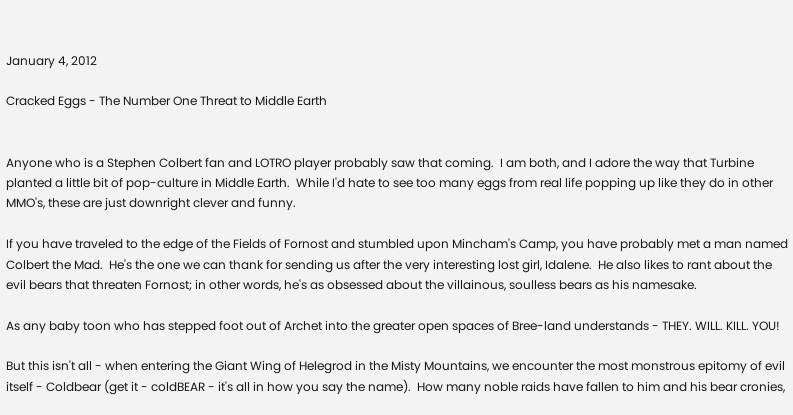January 4, 2012

Cracked Eggs - The Number One Threat to Middle Earth


Anyone who is a Stephen Colbert fan and LOTRO player probably saw that coming.  I am both, and I adore the way that Turbine planted a little bit of pop-culture in Middle Earth.  While I'd hate to see too many eggs from real life popping up like they do in other MMO's, these are just downright clever and funny.

If you have traveled to the edge of the Fields of Fornost and stumbled upon Mincham's Camp, you have probably met a man named Colbert the Mad.  He's the one we can thank for sending us after the very interesting lost girl, Idalene.  He also likes to rant about the evil bears that threaten Fornost; in other words, he's as obsessed about the villainous, soulless bears as his namesake.

As any baby toon who has stepped foot out of Archet into the greater open spaces of Bree-land understands - THEY. WILL. KILL. YOU!

But this isn't all - when entering the Giant Wing of Helegrod in the Misty Mountains, we encounter the most monstrous epitomy of evil itself - Coldbear (get it - coldBEAR - it's all in how you say the name).  How many noble raids have fallen to him and his bear cronies,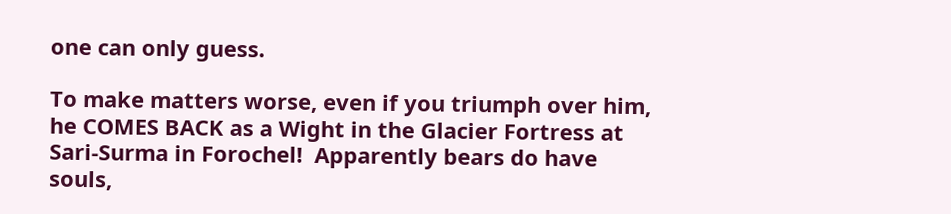one can only guess.

To make matters worse, even if you triumph over him, he COMES BACK as a Wight in the Glacier Fortress at Sari-Surma in Forochel!  Apparently bears do have souls,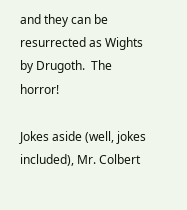and they can be resurrected as Wights by Drugoth.  The horror!

Jokes aside (well, jokes included), Mr. Colbert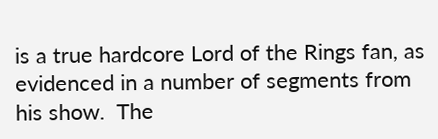is a true hardcore Lord of the Rings fan, as evidenced in a number of segments from his show.  The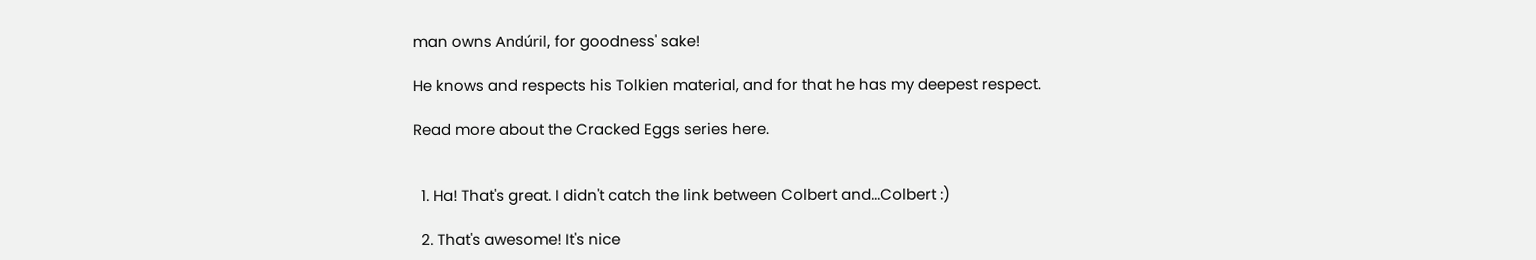man owns Andúril, for goodness' sake!

He knows and respects his Tolkien material, and for that he has my deepest respect.

Read more about the Cracked Eggs series here.


  1. Ha! That's great. I didn't catch the link between Colbert and...Colbert :)

  2. That's awesome! It's nice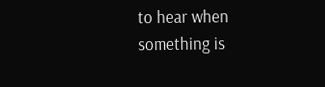to hear when something is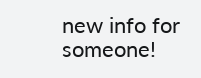new info for someone!